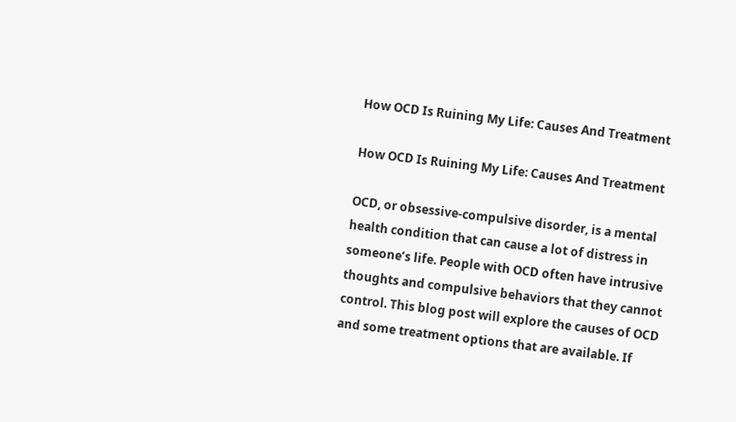How OCD Is Ruining My Life: Causes And Treatment

How OCD Is Ruining My Life: Causes And Treatment

OCD, or obsessive-compulsive disorder, is a mental health condition that can cause a lot of distress in someone’s life. People with OCD often have intrusive thoughts and compulsive behaviors that they cannot control. This blog post will explore the causes of OCD and some treatment options that are available. If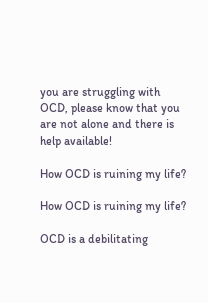you are struggling with OCD, please know that you are not alone and there is help available!

How OCD is ruining my life?

How OCD is ruining my life?

OCD is a debilitating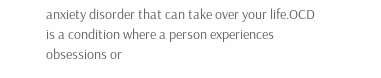anxiety disorder that can take over your life.OCD is a condition where a person experiences obsessions or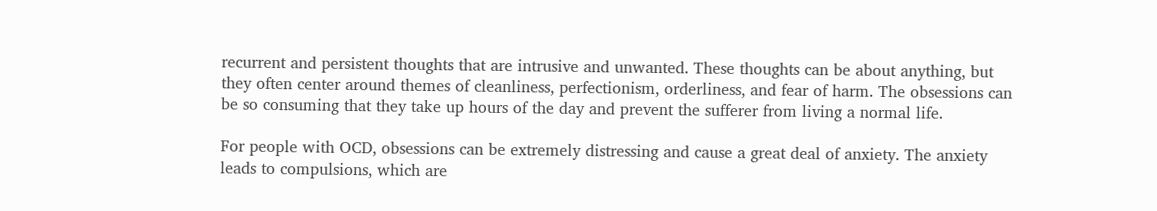recurrent and persistent thoughts that are intrusive and unwanted. These thoughts can be about anything, but they often center around themes of cleanliness, perfectionism, orderliness, and fear of harm. The obsessions can be so consuming that they take up hours of the day and prevent the sufferer from living a normal life.

For people with OCD, obsessions can be extremely distressing and cause a great deal of anxiety. The anxiety leads to compulsions, which are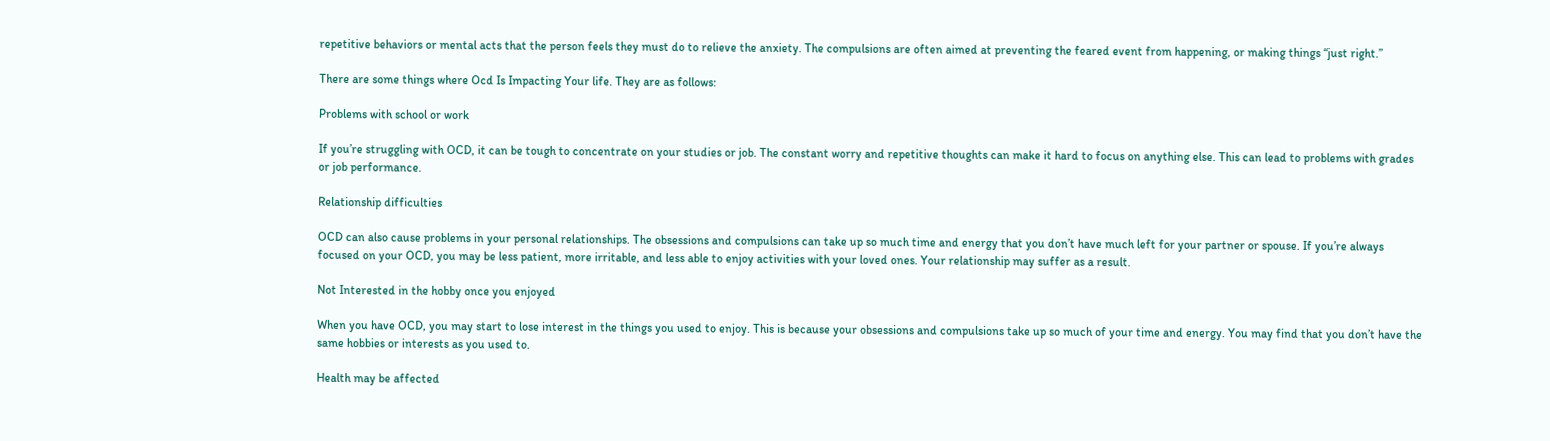repetitive behaviors or mental acts that the person feels they must do to relieve the anxiety. The compulsions are often aimed at preventing the feared event from happening, or making things “just right.”

There are some things where Ocd Is Impacting Your life. They are as follows:

Problems with school or work

If you’re struggling with OCD, it can be tough to concentrate on your studies or job. The constant worry and repetitive thoughts can make it hard to focus on anything else. This can lead to problems with grades or job performance.

Relationship difficulties

OCD can also cause problems in your personal relationships. The obsessions and compulsions can take up so much time and energy that you don’t have much left for your partner or spouse. If you’re always focused on your OCD, you may be less patient, more irritable, and less able to enjoy activities with your loved ones. Your relationship may suffer as a result.

Not Interested in the hobby once you enjoyed

When you have OCD, you may start to lose interest in the things you used to enjoy. This is because your obsessions and compulsions take up so much of your time and energy. You may find that you don’t have the same hobbies or interests as you used to.

Health may be affected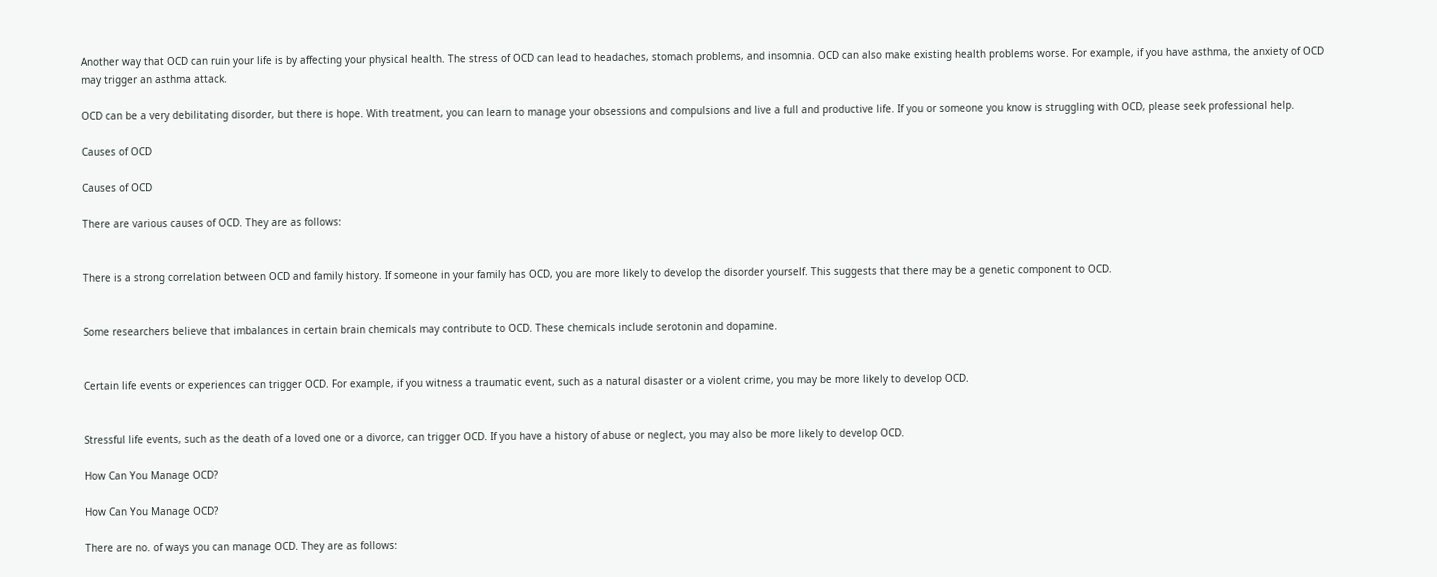Another way that OCD can ruin your life is by affecting your physical health. The stress of OCD can lead to headaches, stomach problems, and insomnia. OCD can also make existing health problems worse. For example, if you have asthma, the anxiety of OCD may trigger an asthma attack.

OCD can be a very debilitating disorder, but there is hope. With treatment, you can learn to manage your obsessions and compulsions and live a full and productive life. If you or someone you know is struggling with OCD, please seek professional help.

Causes of OCD

Causes of OCD

There are various causes of OCD. They are as follows:


There is a strong correlation between OCD and family history. If someone in your family has OCD, you are more likely to develop the disorder yourself. This suggests that there may be a genetic component to OCD.


Some researchers believe that imbalances in certain brain chemicals may contribute to OCD. These chemicals include serotonin and dopamine.


Certain life events or experiences can trigger OCD. For example, if you witness a traumatic event, such as a natural disaster or a violent crime, you may be more likely to develop OCD.


Stressful life events, such as the death of a loved one or a divorce, can trigger OCD. If you have a history of abuse or neglect, you may also be more likely to develop OCD.

How Can You Manage OCD?

How Can You Manage OCD?

There are no. of ways you can manage OCD. They are as follows: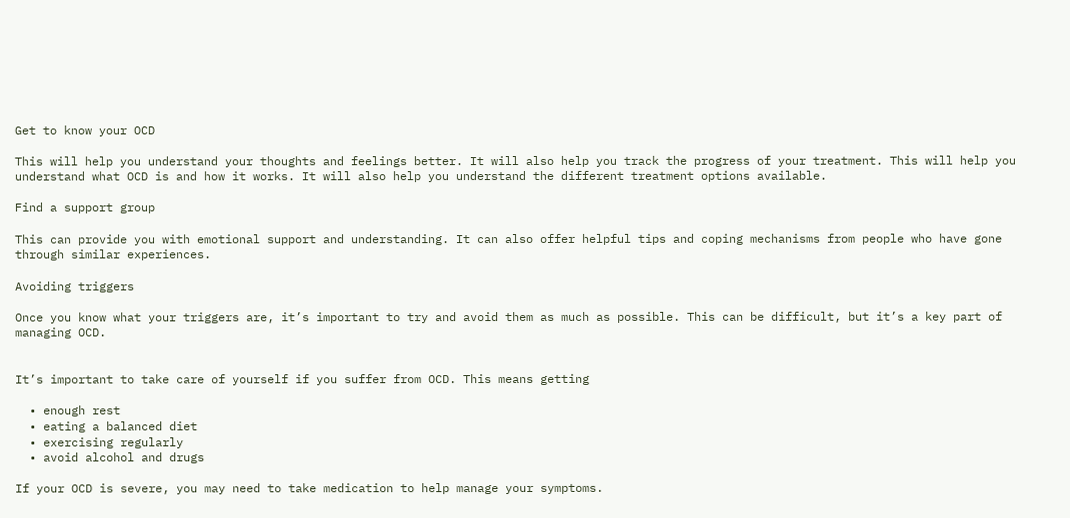Get to know your OCD

This will help you understand your thoughts and feelings better. It will also help you track the progress of your treatment. This will help you understand what OCD is and how it works. It will also help you understand the different treatment options available.

Find a support group

This can provide you with emotional support and understanding. It can also offer helpful tips and coping mechanisms from people who have gone through similar experiences.

Avoiding triggers

Once you know what your triggers are, it’s important to try and avoid them as much as possible. This can be difficult, but it’s a key part of managing OCD.


It’s important to take care of yourself if you suffer from OCD. This means getting

  • enough rest
  • eating a balanced diet
  • exercising regularly
  • avoid alcohol and drugs

If your OCD is severe, you may need to take medication to help manage your symptoms.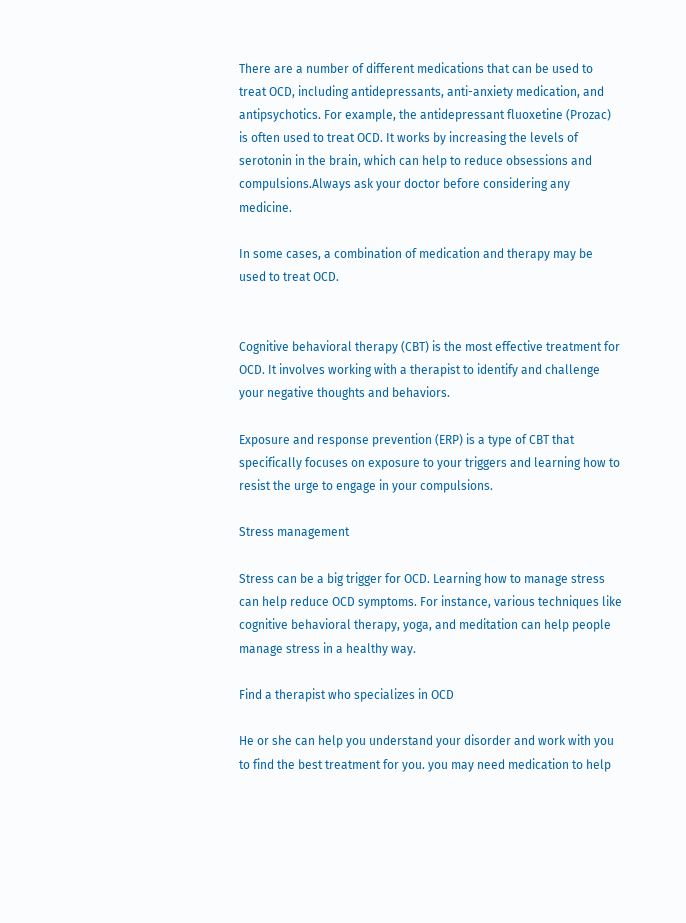There are a number of different medications that can be used to treat OCD, including antidepressants, anti-anxiety medication, and antipsychotics. For example, the antidepressant fluoxetine (Prozac) is often used to treat OCD. It works by increasing the levels of serotonin in the brain, which can help to reduce obsessions and compulsions.Always ask your doctor before considering any medicine.

In some cases, a combination of medication and therapy may be used to treat OCD.


Cognitive behavioral therapy (CBT) is the most effective treatment for OCD. It involves working with a therapist to identify and challenge your negative thoughts and behaviors.

Exposure and response prevention (ERP) is a type of CBT that specifically focuses on exposure to your triggers and learning how to resist the urge to engage in your compulsions.

Stress management

Stress can be a big trigger for OCD. Learning how to manage stress can help reduce OCD symptoms. For instance, various techniques like cognitive behavioral therapy, yoga, and meditation can help people manage stress in a healthy way.

Find a therapist who specializes in OCD

He or she can help you understand your disorder and work with you to find the best treatment for you. you may need medication to help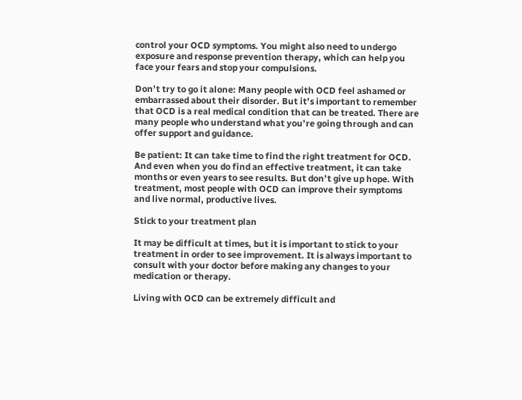control your OCD symptoms. You might also need to undergo exposure and response prevention therapy, which can help you face your fears and stop your compulsions.

Don’t try to go it alone: Many people with OCD feel ashamed or embarrassed about their disorder. But it’s important to remember that OCD is a real medical condition that can be treated. There are many people who understand what you’re going through and can offer support and guidance.

Be patient: It can take time to find the right treatment for OCD. And even when you do find an effective treatment, it can take months or even years to see results. But don’t give up hope. With treatment, most people with OCD can improve their symptoms and live normal, productive lives.

Stick to your treatment plan

It may be difficult at times, but it is important to stick to your treatment in order to see improvement. It is always important to consult with your doctor before making any changes to your medication or therapy.

Living with OCD can be extremely difficult and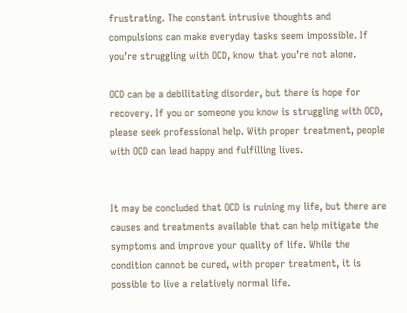frustrating. The constant intrusive thoughts and compulsions can make everyday tasks seem impossible. If you’re struggling with OCD, know that you’re not alone.

OCD can be a debilitating disorder, but there is hope for recovery. If you or someone you know is struggling with OCD, please seek professional help. With proper treatment, people with OCD can lead happy and fulfilling lives.


It may be concluded that OCD is ruining my life, but there are causes and treatments available that can help mitigate the symptoms and improve your quality of life. While the condition cannot be cured, with proper treatment, it is possible to live a relatively normal life.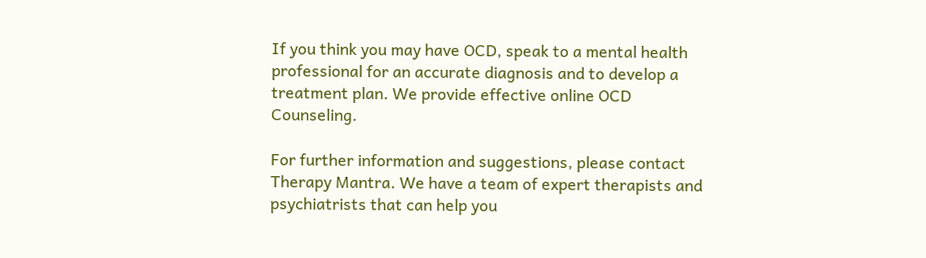If you think you may have OCD, speak to a mental health professional for an accurate diagnosis and to develop a treatment plan. We provide effective online OCD Counseling.

For further information and suggestions, please contact Therapy Mantra. We have a team of expert therapists and psychiatrists that can help you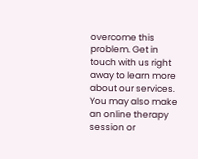overcome this problem. Get in touch with us right away to learn more about our services. You may also make an online therapy session or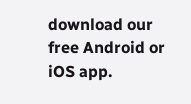download our free Android or iOS app.